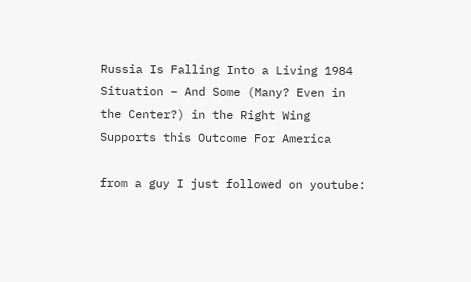Russia Is Falling Into a Living 1984 Situation – And Some (Many? Even in the Center?) in the Right Wing Supports this Outcome For America

from a guy I just followed on youtube: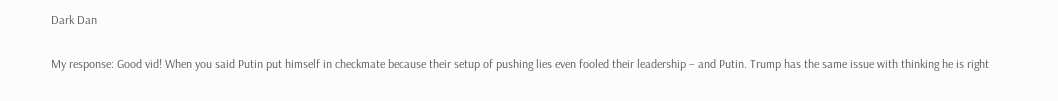Dark Dan

My response: Good vid! When you said Putin put himself in checkmate because their setup of pushing lies even fooled their leadership – and Putin. Trump has the same issue with thinking he is right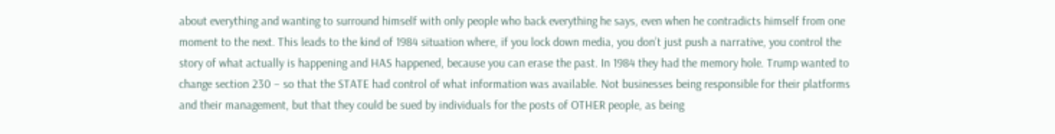about everything and wanting to surround himself with only people who back everything he says, even when he contradicts himself from one moment to the next. This leads to the kind of 1984 situation where, if you lock down media, you don’t just push a narrative, you control the story of what actually is happening and HAS happened, because you can erase the past. In 1984 they had the memory hole. Trump wanted to change section 230 – so that the STATE had control of what information was available. Not businesses being responsible for their platforms and their management, but that they could be sued by individuals for the posts of OTHER people, as being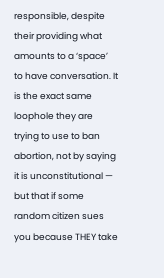responsible, despite their providing what amounts to a ‘space’ to have conversation. It is the exact same loophole they are trying to use to ban abortion, not by saying it is unconstitutional — but that if some random citizen sues you because THEY take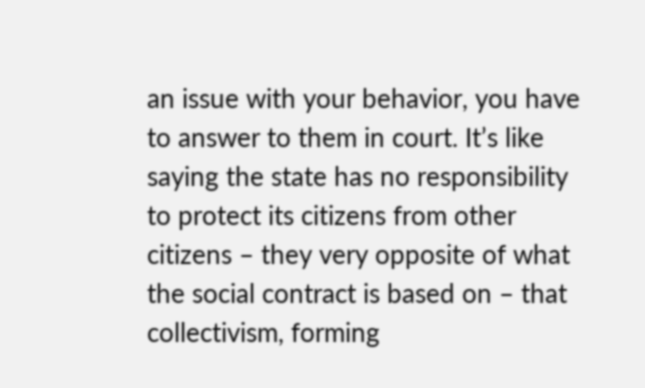an issue with your behavior, you have to answer to them in court. It’s like saying the state has no responsibility to protect its citizens from other citizens – they very opposite of what the social contract is based on – that collectivism, forming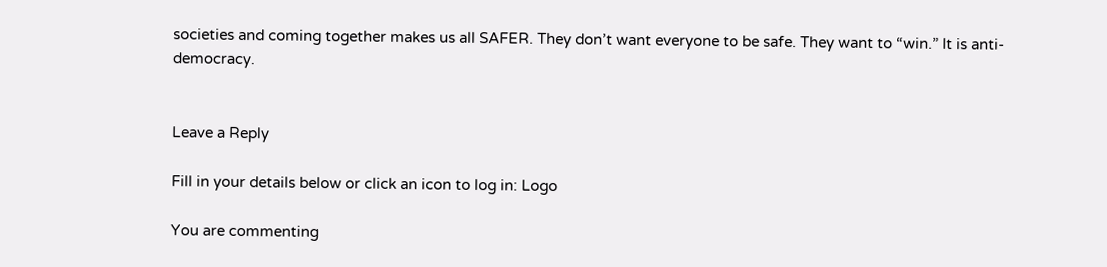societies and coming together makes us all SAFER. They don’t want everyone to be safe. They want to “win.” It is anti-democracy.


Leave a Reply

Fill in your details below or click an icon to log in: Logo

You are commenting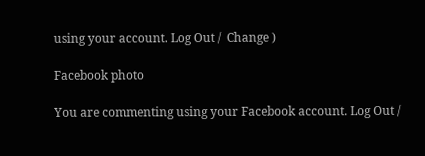using your account. Log Out /  Change )

Facebook photo

You are commenting using your Facebook account. Log Out /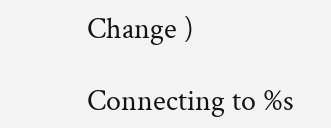Change )

Connecting to %s